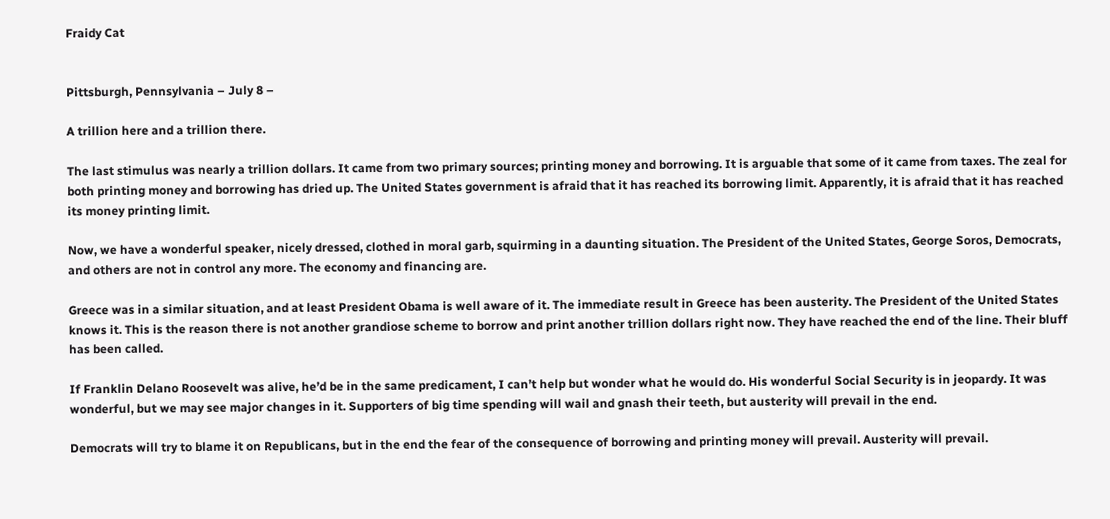Fraidy Cat


Pittsburgh, Pennsylvania – July 8 –

A trillion here and a trillion there.

The last stimulus was nearly a trillion dollars. It came from two primary sources; printing money and borrowing. It is arguable that some of it came from taxes. The zeal for both printing money and borrowing has dried up. The United States government is afraid that it has reached its borrowing limit. Apparently, it is afraid that it has reached its money printing limit.

Now, we have a wonderful speaker, nicely dressed, clothed in moral garb, squirming in a daunting situation. The President of the United States, George Soros, Democrats, and others are not in control any more. The economy and financing are.

Greece was in a similar situation, and at least President Obama is well aware of it. The immediate result in Greece has been austerity. The President of the United States knows it. This is the reason there is not another grandiose scheme to borrow and print another trillion dollars right now. They have reached the end of the line. Their bluff has been called.

If Franklin Delano Roosevelt was alive, he’d be in the same predicament, I can’t help but wonder what he would do. His wonderful Social Security is in jeopardy. It was wonderful, but we may see major changes in it. Supporters of big time spending will wail and gnash their teeth, but austerity will prevail in the end.

Democrats will try to blame it on Republicans, but in the end the fear of the consequence of borrowing and printing money will prevail. Austerity will prevail.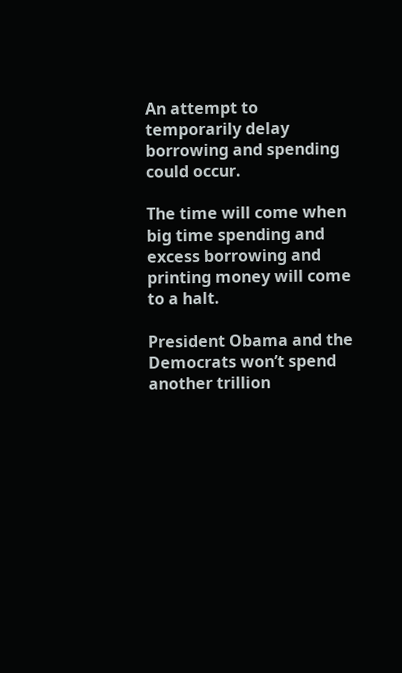An attempt to temporarily delay borrowing and spending could occur.

The time will come when big time spending and excess borrowing and printing money will come to a halt.

President Obama and the Democrats won’t spend another trillion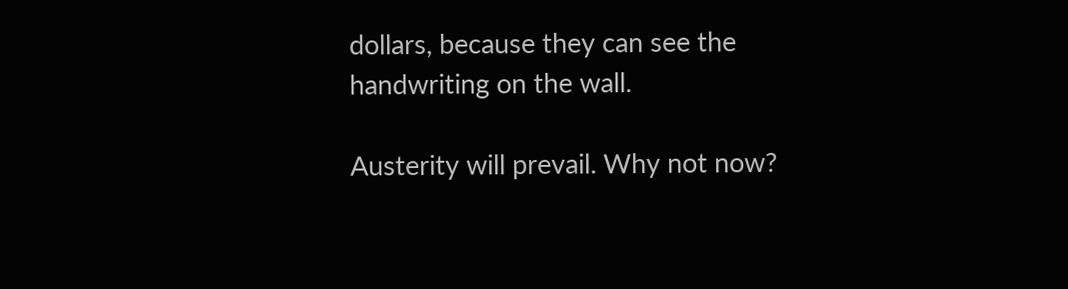dollars, because they can see the handwriting on the wall.

Austerity will prevail. Why not now?